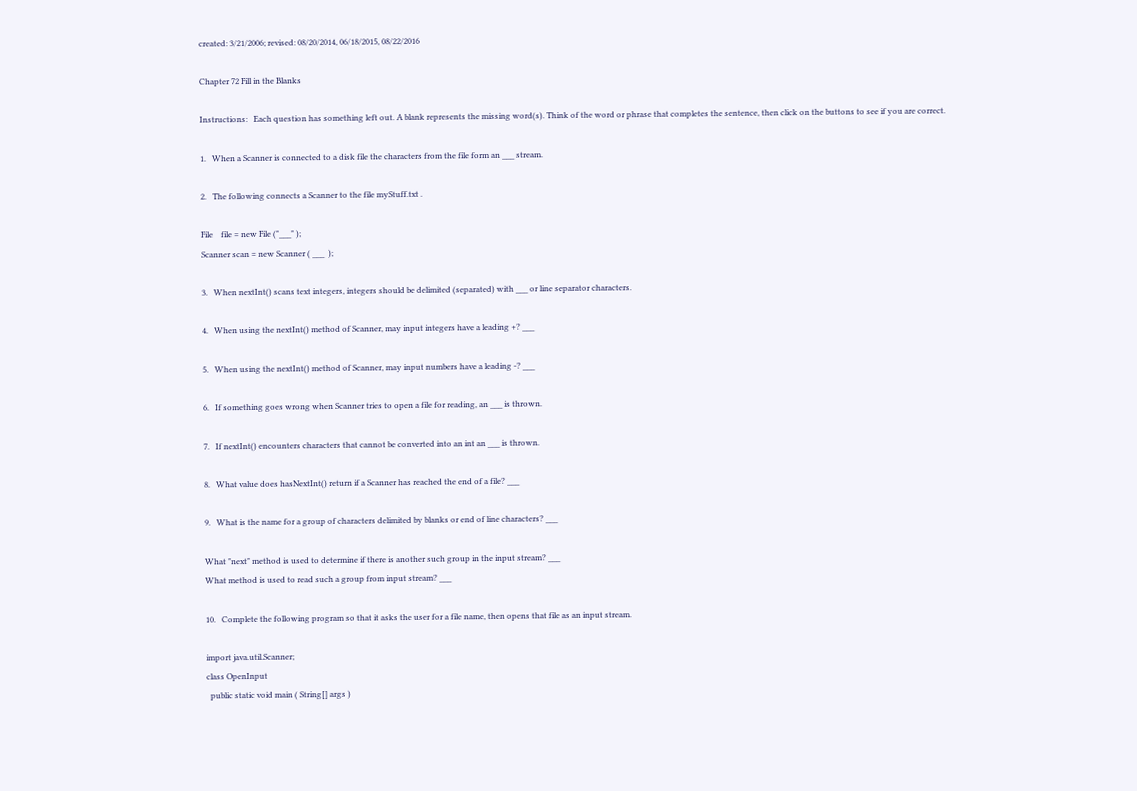created: 3/21/2006; revised: 08/20/2014, 06/18/2015, 08/22/2016

Chapter 72 Fill in the Blanks

Instructions:   Each question has something left out. A blank represents the missing word(s). Think of the word or phrase that completes the sentence, then click on the buttons to see if you are correct.

1.   When a Scanner is connected to a disk file the characters from the file form an ___ stream.

2.   The following connects a Scanner to the file myStuff.txt .

File    file = new File ("___" );
Scanner scan = new Scanner ( ___  );

3.   When nextInt() scans text integers, integers should be delimited (separated) with ___ or line separator characters.

4.   When using the nextInt() method of Scanner, may input integers have a leading +? ___

5.   When using the nextInt() method of Scanner, may input numbers have a leading -? ___

6.   If something goes wrong when Scanner tries to open a file for reading, an ___ is thrown.

7.   If nextInt() encounters characters that cannot be converted into an int an ___ is thrown.

8.   What value does hasNextInt() return if a Scanner has reached the end of a file? ___

9.   What is the name for a group of characters delimited by blanks or end of line characters? ___

What "next" method is used to determine if there is another such group in the input stream? ___
What method is used to read such a group from input stream? ___

10.   Complete the following program so that it asks the user for a file name, then opens that file as an input stream.

import java.util.Scanner;
class OpenInput
  public static void main ( String[] args )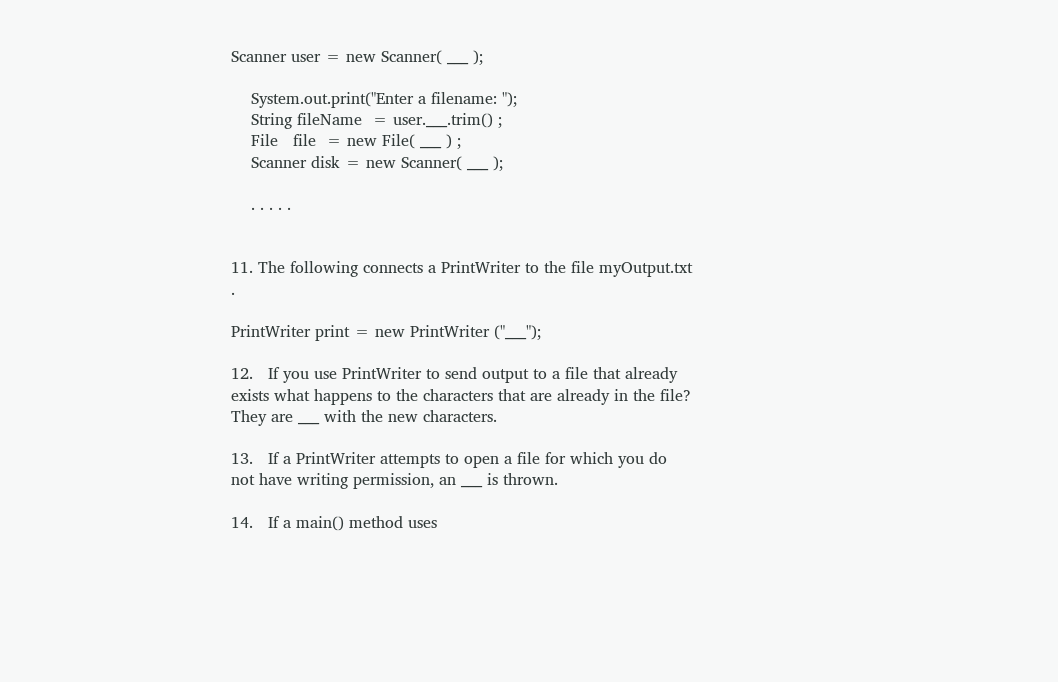Scanner user = new Scanner( ___ );

    System.out.print("Enter a filename: ");
    String fileName  = user.___.trim() ;
    File   file  = new File( ___ ) ;
    Scanner disk = new Scanner( ___ );

    . . . . .


11. The following connects a PrintWriter to the file myOutput.txt .

PrintWriter print = new PrintWriter ("___");

12.   If you use PrintWriter to send output to a file that already exists what happens to the characters that are already in the file? They are ___ with the new characters.

13.   If a PrintWriter attempts to open a file for which you do not have writing permission, an ___ is thrown.

14.   If a main() method uses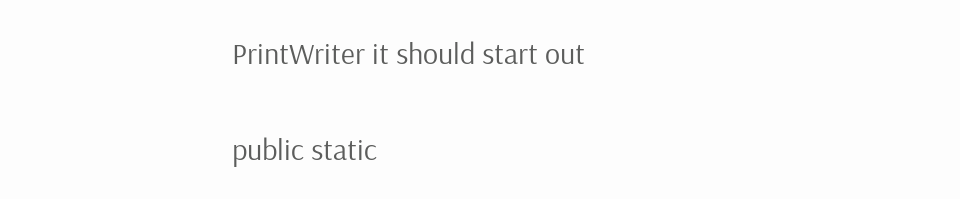PrintWriter it should start out

public static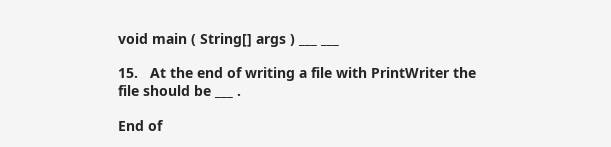void main ( String[] args ) ___ ___

15.   At the end of writing a file with PrintWriter the file should be ___ .

End of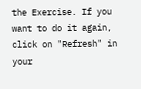the Exercise. If you want to do it again, click on "Refresh" in your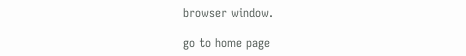browser window.

go to home page